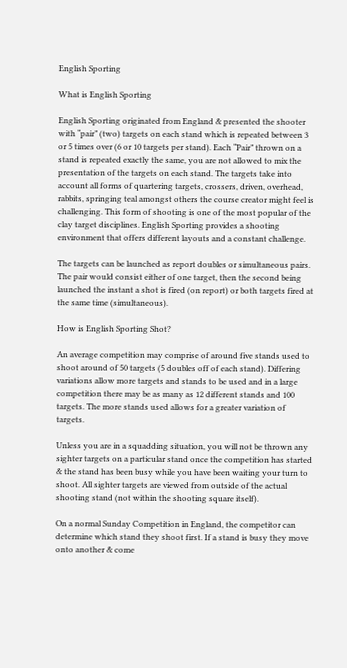English Sporting

What is English Sporting

English Sporting originated from England & presented the shooter with “pair” (two) targets on each stand which is repeated between 3 or 5 times over (6 or 10 targets per stand). Each “Pair” thrown on a stand is repeated exactly the same, you are not allowed to mix the presentation of the targets on each stand. The targets take into account all forms of quartering targets, crossers, driven, overhead, rabbits, springing teal amongst others the course creator might feel is challenging. This form of shooting is one of the most popular of the clay target disciplines. English Sporting provides a shooting environment that offers different layouts and a constant challenge.

The targets can be launched as report doubles or simultaneous pairs. The pair would consist either of one target, then the second being launched the instant a shot is fired (on report) or both targets fired at the same time (simultaneous).

How is English Sporting Shot?

An average competition may comprise of around five stands used to shoot around of 50 targets (5 doubles off of each stand). Differing variations allow more targets and stands to be used and in a large competition there may be as many as 12 different stands and 100 targets. The more stands used allows for a greater variation of targets.

Unless you are in a squadding situation, you will not be thrown any sighter targets on a particular stand once the competition has started & the stand has been busy while you have been waiting your turn to shoot. All sighter targets are viewed from outside of the actual shooting stand (not within the shooting square itself).

On a normal Sunday Competition in England, the competitor can determine which stand they shoot first. If a stand is busy they move onto another & come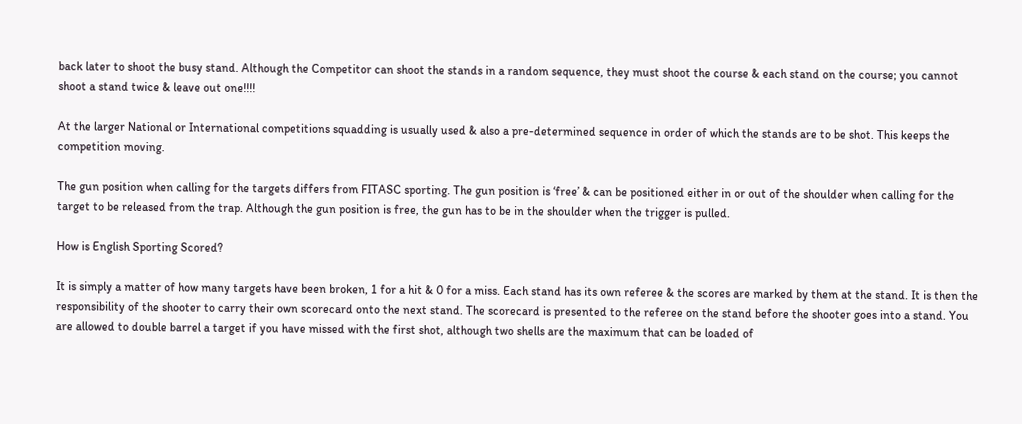back later to shoot the busy stand. Although the Competitor can shoot the stands in a random sequence, they must shoot the course & each stand on the course; you cannot shoot a stand twice & leave out one!!!!

At the larger National or International competitions squadding is usually used & also a pre-determined sequence in order of which the stands are to be shot. This keeps the competition moving.

The gun position when calling for the targets differs from FITASC sporting. The gun position is ‘free’ & can be positioned either in or out of the shoulder when calling for the target to be released from the trap. Although the gun position is free, the gun has to be in the shoulder when the trigger is pulled.

How is English Sporting Scored?

It is simply a matter of how many targets have been broken, 1 for a hit & 0 for a miss. Each stand has its own referee & the scores are marked by them at the stand. It is then the responsibility of the shooter to carry their own scorecard onto the next stand. The scorecard is presented to the referee on the stand before the shooter goes into a stand. You are allowed to double barrel a target if you have missed with the first shot, although two shells are the maximum that can be loaded of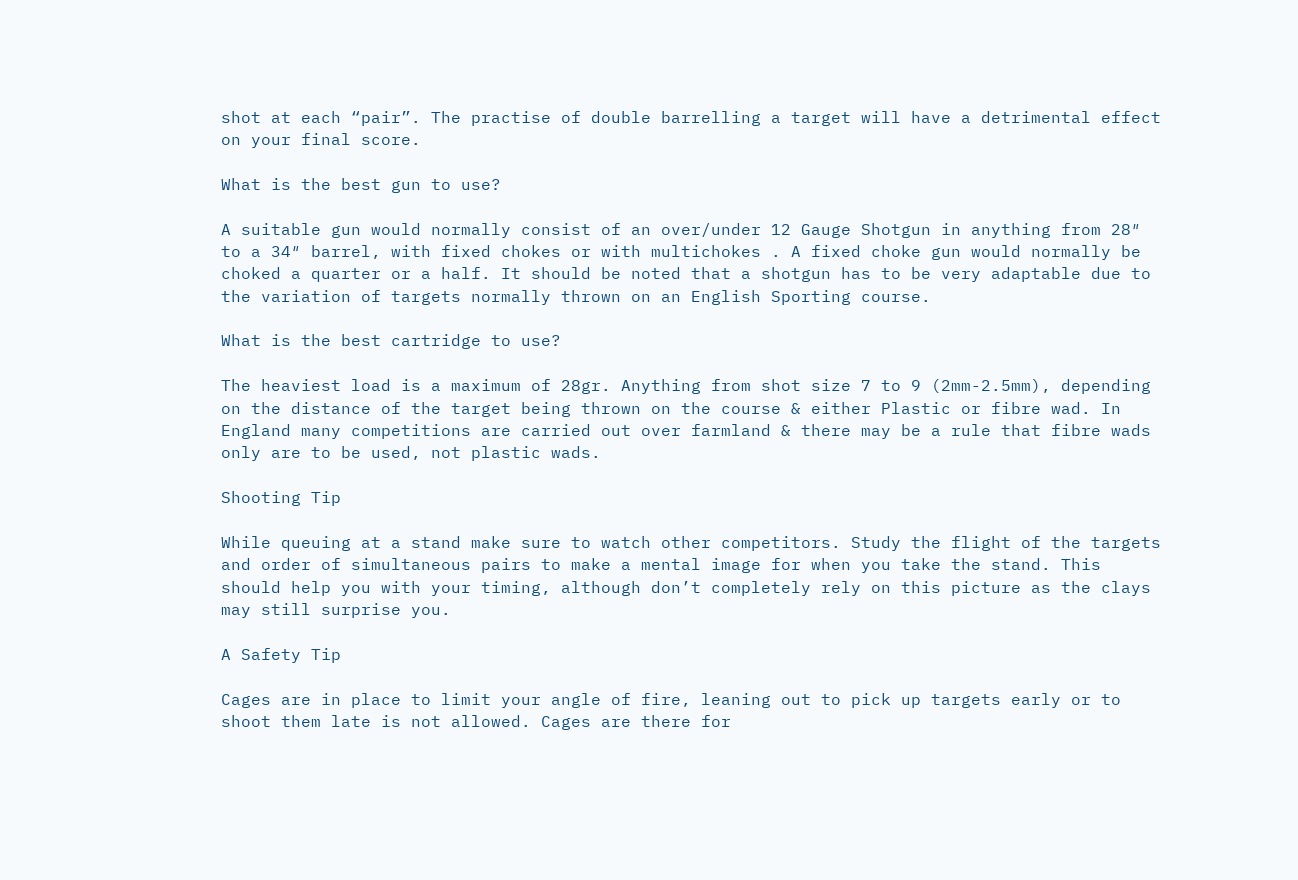shot at each “pair”. The practise of double barrelling a target will have a detrimental effect on your final score.

What is the best gun to use?

A suitable gun would normally consist of an over/under 12 Gauge Shotgun in anything from 28″ to a 34″ barrel, with fixed chokes or with multichokes . A fixed choke gun would normally be choked a quarter or a half. It should be noted that a shotgun has to be very adaptable due to the variation of targets normally thrown on an English Sporting course.

What is the best cartridge to use?

The heaviest load is a maximum of 28gr. Anything from shot size 7 to 9 (2mm-2.5mm), depending on the distance of the target being thrown on the course & either Plastic or fibre wad. In England many competitions are carried out over farmland & there may be a rule that fibre wads only are to be used, not plastic wads.

Shooting Tip

While queuing at a stand make sure to watch other competitors. Study the flight of the targets and order of simultaneous pairs to make a mental image for when you take the stand. This should help you with your timing, although don’t completely rely on this picture as the clays may still surprise you.

A Safety Tip

Cages are in place to limit your angle of fire, leaning out to pick up targets early or to shoot them late is not allowed. Cages are there for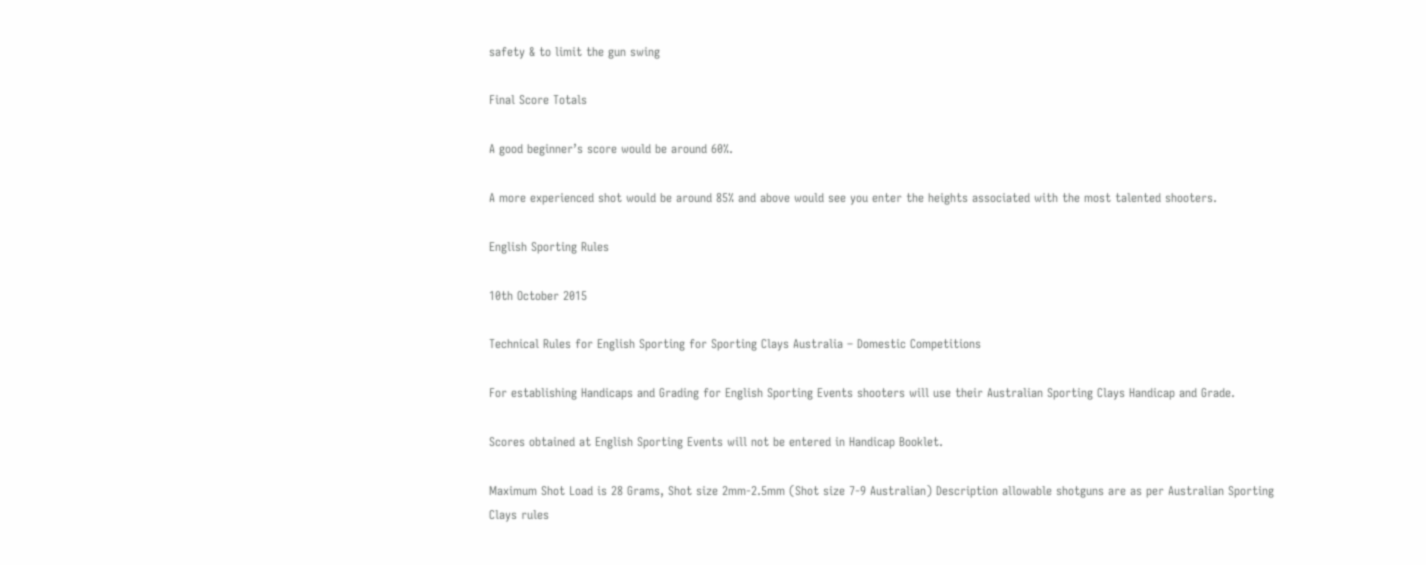safety & to limit the gun swing

Final Score Totals

A good beginner’s score would be around 60%.

A more experienced shot would be around 85% and above would see you enter the heights associated with the most talented shooters.

English Sporting Rules

10th October 2015

Technical Rules for English Sporting for Sporting Clays Australia – Domestic Competitions

For establishing Handicaps and Grading for English Sporting Events shooters will use their Australian Sporting Clays Handicap and Grade.

Scores obtained at English Sporting Events will not be entered in Handicap Booklet.

Maximum Shot Load is 28 Grams, Shot size 2mm-2.5mm (Shot size 7-9 Australian) Description allowable shotguns are as per Australian Sporting Clays rules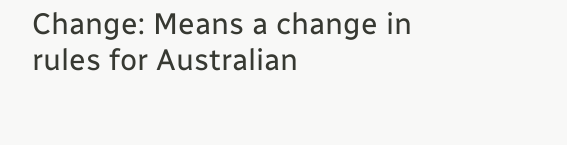Change: Means a change in rules for Australian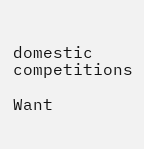domestic competitions

Want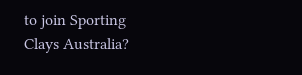to join Sporting Clays Australia?